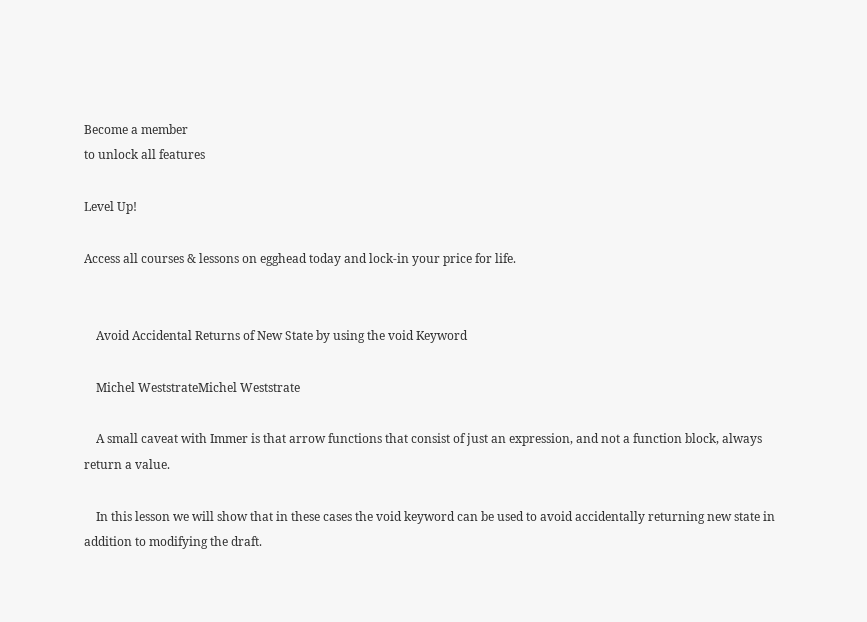Become a member
to unlock all features

Level Up!

Access all courses & lessons on egghead today and lock-in your price for life.


    Avoid Accidental Returns of New State by using the void Keyword

    Michel WeststrateMichel Weststrate

    A small caveat with Immer is that arrow functions that consist of just an expression, and not a function block, always return a value.

    In this lesson we will show that in these cases the void keyword can be used to avoid accidentally returning new state in addition to modifying the draft.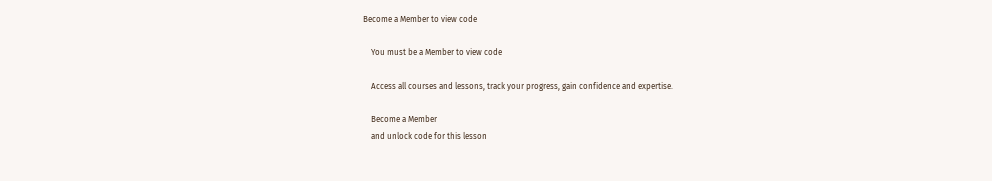Become a Member to view code

    You must be a Member to view code

    Access all courses and lessons, track your progress, gain confidence and expertise.

    Become a Member
    and unlock code for this lesson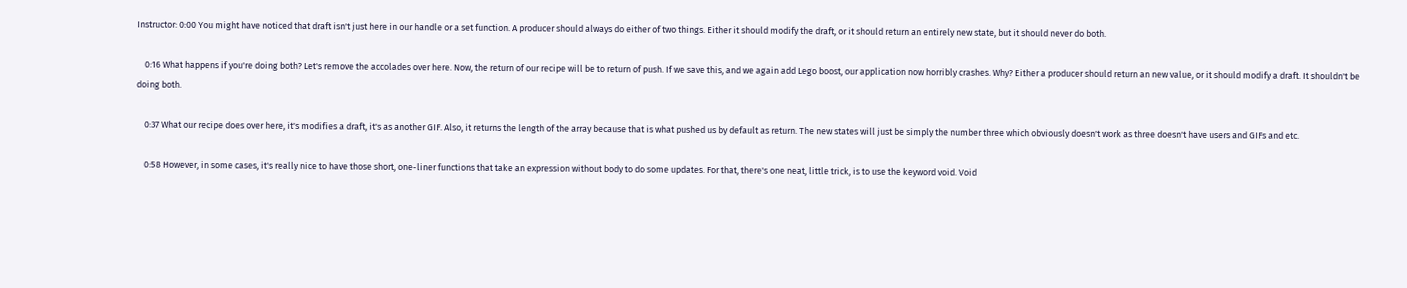Instructor: 0:00 You might have noticed that draft isn't just here in our handle or a set function. A producer should always do either of two things. Either it should modify the draft, or it should return an entirely new state, but it should never do both.

    0:16 What happens if you're doing both? Let's remove the accolades over here. Now, the return of our recipe will be to return of push. If we save this, and we again add Lego boost, our application now horribly crashes. Why? Either a producer should return an new value, or it should modify a draft. It shouldn't be doing both.

    0:37 What our recipe does over here, it's modifies a draft, it's as another GIF. Also, it returns the length of the array because that is what pushed us by default as return. The new states will just be simply the number three which obviously doesn't work as three doesn't have users and GIFs and etc.

    0:58 However, in some cases, it's really nice to have those short, one-liner functions that take an expression without body to do some updates. For that, there's one neat, little trick, is to use the keyword void. Void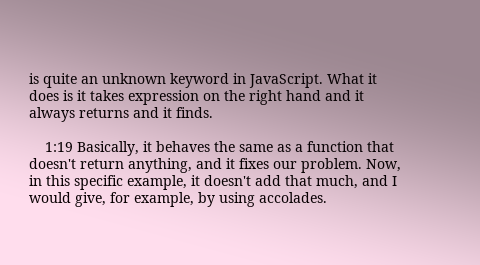is quite an unknown keyword in JavaScript. What it does is it takes expression on the right hand and it always returns and it finds.

    1:19 Basically, it behaves the same as a function that doesn't return anything, and it fixes our problem. Now, in this specific example, it doesn't add that much, and I would give, for example, by using accolades.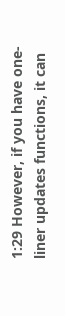1:29 However, if you have one-liner updates functions, it can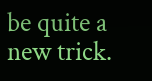be quite a new trick.